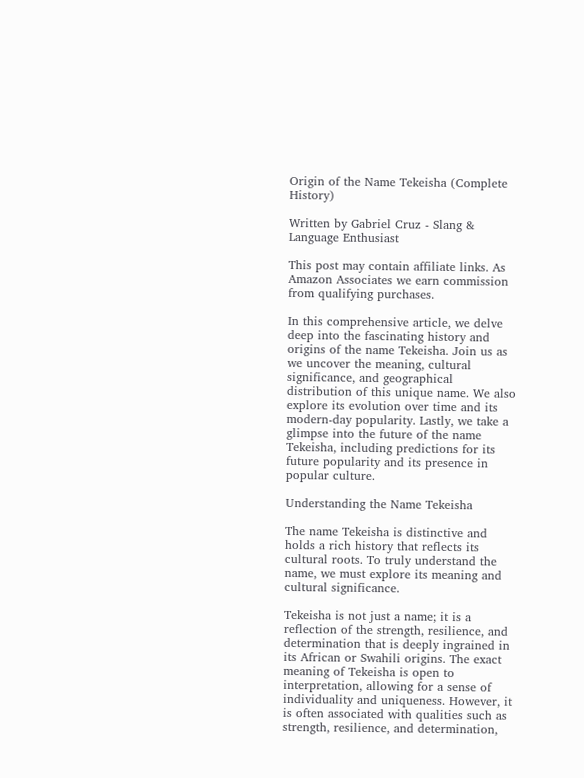Origin of the Name Tekeisha (Complete History)

Written by Gabriel Cruz - Slang & Language Enthusiast

This post may contain affiliate links. As Amazon Associates we earn commission from qualifying purchases.

In this comprehensive article, we delve deep into the fascinating history and origins of the name Tekeisha. Join us as we uncover the meaning, cultural significance, and geographical distribution of this unique name. We also explore its evolution over time and its modern-day popularity. Lastly, we take a glimpse into the future of the name Tekeisha, including predictions for its future popularity and its presence in popular culture.

Understanding the Name Tekeisha

The name Tekeisha is distinctive and holds a rich history that reflects its cultural roots. To truly understand the name, we must explore its meaning and cultural significance.

Tekeisha is not just a name; it is a reflection of the strength, resilience, and determination that is deeply ingrained in its African or Swahili origins. The exact meaning of Tekeisha is open to interpretation, allowing for a sense of individuality and uniqueness. However, it is often associated with qualities such as strength, resilience, and determination,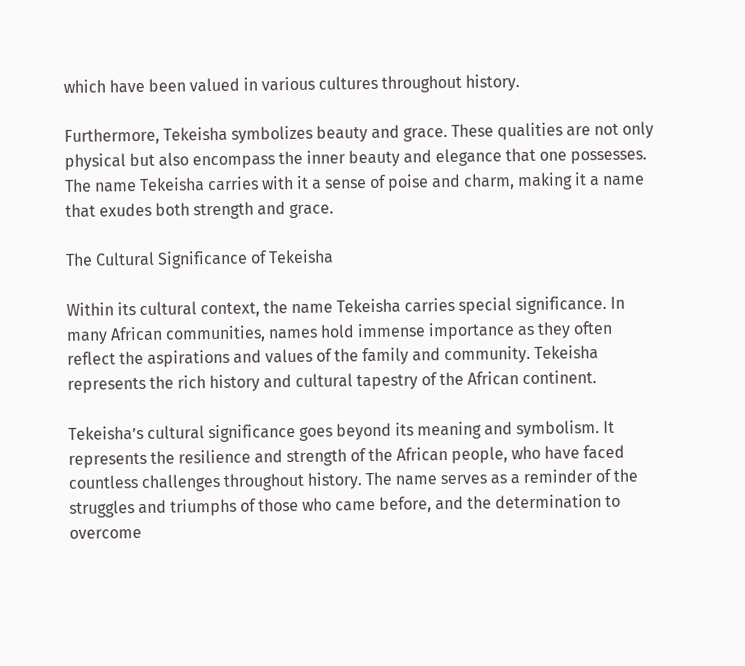which have been valued in various cultures throughout history.

Furthermore, Tekeisha symbolizes beauty and grace. These qualities are not only physical but also encompass the inner beauty and elegance that one possesses. The name Tekeisha carries with it a sense of poise and charm, making it a name that exudes both strength and grace.

The Cultural Significance of Tekeisha

Within its cultural context, the name Tekeisha carries special significance. In many African communities, names hold immense importance as they often reflect the aspirations and values of the family and community. Tekeisha represents the rich history and cultural tapestry of the African continent.

Tekeisha’s cultural significance goes beyond its meaning and symbolism. It represents the resilience and strength of the African people, who have faced countless challenges throughout history. The name serves as a reminder of the struggles and triumphs of those who came before, and the determination to overcome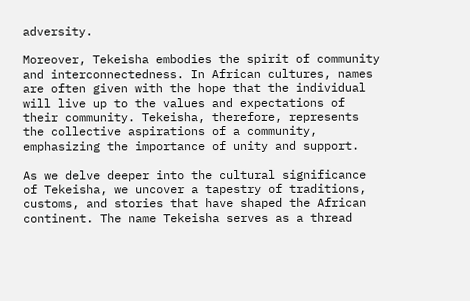adversity.

Moreover, Tekeisha embodies the spirit of community and interconnectedness. In African cultures, names are often given with the hope that the individual will live up to the values and expectations of their community. Tekeisha, therefore, represents the collective aspirations of a community, emphasizing the importance of unity and support.

As we delve deeper into the cultural significance of Tekeisha, we uncover a tapestry of traditions, customs, and stories that have shaped the African continent. The name Tekeisha serves as a thread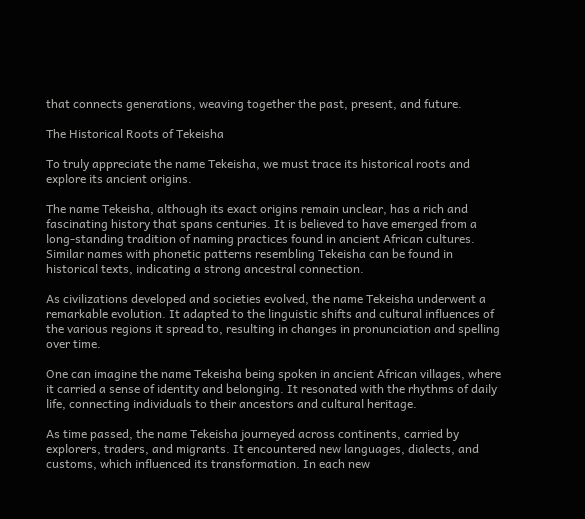that connects generations, weaving together the past, present, and future.

The Historical Roots of Tekeisha

To truly appreciate the name Tekeisha, we must trace its historical roots and explore its ancient origins.

The name Tekeisha, although its exact origins remain unclear, has a rich and fascinating history that spans centuries. It is believed to have emerged from a long-standing tradition of naming practices found in ancient African cultures. Similar names with phonetic patterns resembling Tekeisha can be found in historical texts, indicating a strong ancestral connection.

As civilizations developed and societies evolved, the name Tekeisha underwent a remarkable evolution. It adapted to the linguistic shifts and cultural influences of the various regions it spread to, resulting in changes in pronunciation and spelling over time.

One can imagine the name Tekeisha being spoken in ancient African villages, where it carried a sense of identity and belonging. It resonated with the rhythms of daily life, connecting individuals to their ancestors and cultural heritage.

As time passed, the name Tekeisha journeyed across continents, carried by explorers, traders, and migrants. It encountered new languages, dialects, and customs, which influenced its transformation. In each new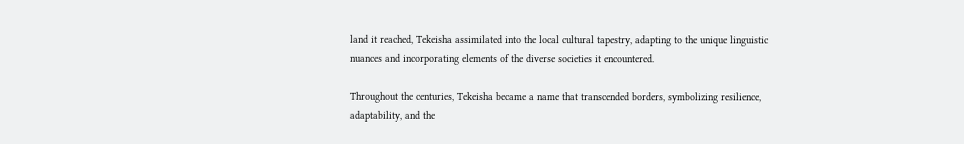land it reached, Tekeisha assimilated into the local cultural tapestry, adapting to the unique linguistic nuances and incorporating elements of the diverse societies it encountered.

Throughout the centuries, Tekeisha became a name that transcended borders, symbolizing resilience, adaptability, and the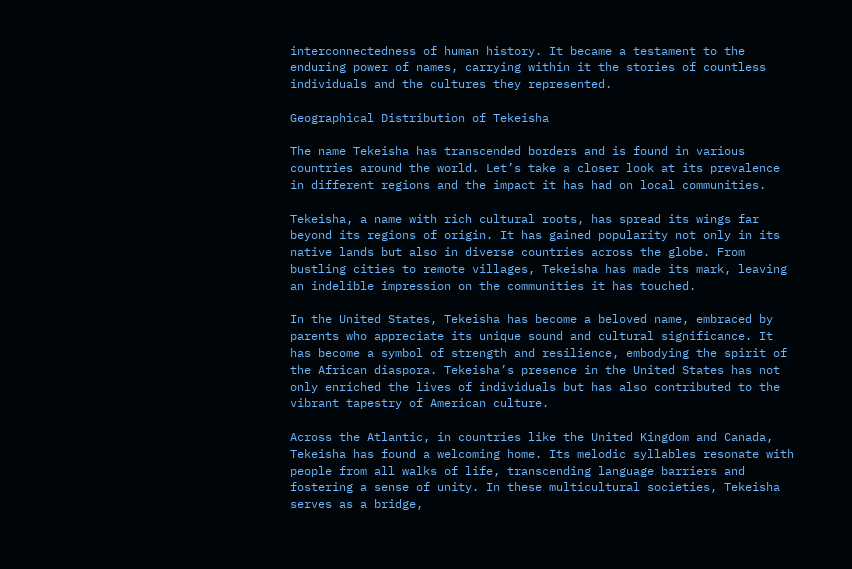interconnectedness of human history. It became a testament to the enduring power of names, carrying within it the stories of countless individuals and the cultures they represented.

Geographical Distribution of Tekeisha

The name Tekeisha has transcended borders and is found in various countries around the world. Let’s take a closer look at its prevalence in different regions and the impact it has had on local communities.

Tekeisha, a name with rich cultural roots, has spread its wings far beyond its regions of origin. It has gained popularity not only in its native lands but also in diverse countries across the globe. From bustling cities to remote villages, Tekeisha has made its mark, leaving an indelible impression on the communities it has touched.

In the United States, Tekeisha has become a beloved name, embraced by parents who appreciate its unique sound and cultural significance. It has become a symbol of strength and resilience, embodying the spirit of the African diaspora. Tekeisha’s presence in the United States has not only enriched the lives of individuals but has also contributed to the vibrant tapestry of American culture.

Across the Atlantic, in countries like the United Kingdom and Canada, Tekeisha has found a welcoming home. Its melodic syllables resonate with people from all walks of life, transcending language barriers and fostering a sense of unity. In these multicultural societies, Tekeisha serves as a bridge,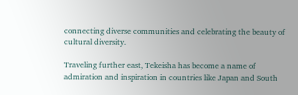connecting diverse communities and celebrating the beauty of cultural diversity.

Traveling further east, Tekeisha has become a name of admiration and inspiration in countries like Japan and South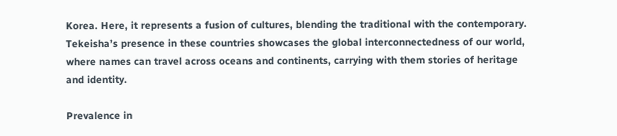Korea. Here, it represents a fusion of cultures, blending the traditional with the contemporary. Tekeisha’s presence in these countries showcases the global interconnectedness of our world, where names can travel across oceans and continents, carrying with them stories of heritage and identity.

Prevalence in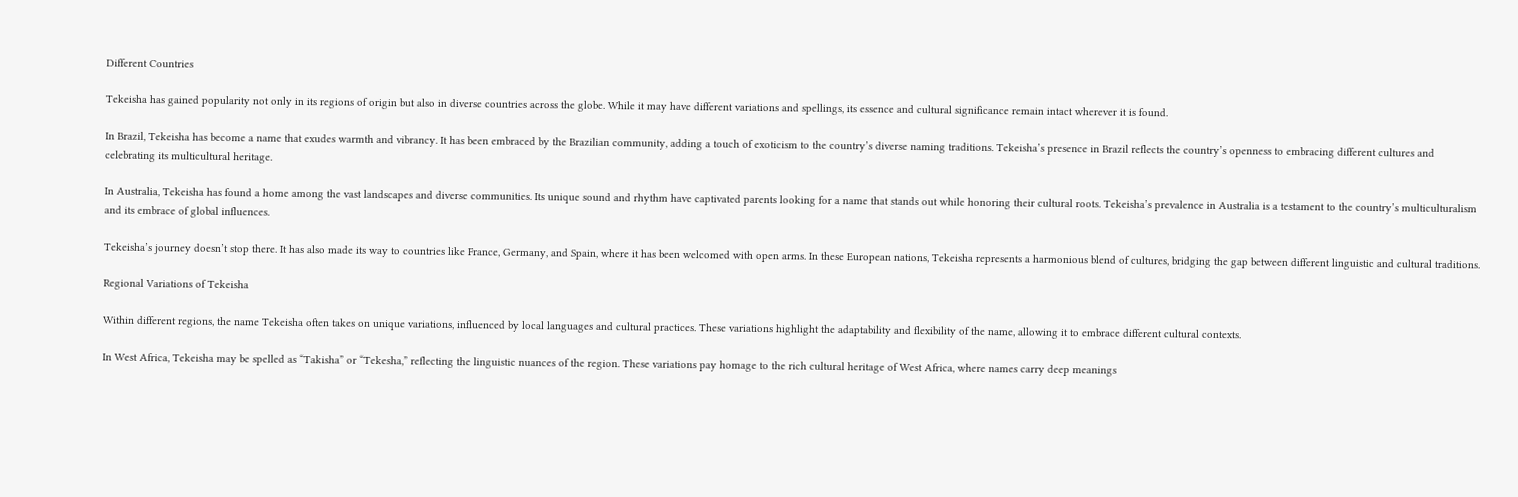Different Countries

Tekeisha has gained popularity not only in its regions of origin but also in diverse countries across the globe. While it may have different variations and spellings, its essence and cultural significance remain intact wherever it is found.

In Brazil, Tekeisha has become a name that exudes warmth and vibrancy. It has been embraced by the Brazilian community, adding a touch of exoticism to the country’s diverse naming traditions. Tekeisha’s presence in Brazil reflects the country’s openness to embracing different cultures and celebrating its multicultural heritage.

In Australia, Tekeisha has found a home among the vast landscapes and diverse communities. Its unique sound and rhythm have captivated parents looking for a name that stands out while honoring their cultural roots. Tekeisha’s prevalence in Australia is a testament to the country’s multiculturalism and its embrace of global influences.

Tekeisha’s journey doesn’t stop there. It has also made its way to countries like France, Germany, and Spain, where it has been welcomed with open arms. In these European nations, Tekeisha represents a harmonious blend of cultures, bridging the gap between different linguistic and cultural traditions.

Regional Variations of Tekeisha

Within different regions, the name Tekeisha often takes on unique variations, influenced by local languages and cultural practices. These variations highlight the adaptability and flexibility of the name, allowing it to embrace different cultural contexts.

In West Africa, Tekeisha may be spelled as “Takisha” or “Tekesha,” reflecting the linguistic nuances of the region. These variations pay homage to the rich cultural heritage of West Africa, where names carry deep meanings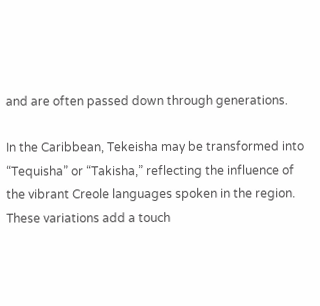and are often passed down through generations.

In the Caribbean, Tekeisha may be transformed into “Tequisha” or “Takisha,” reflecting the influence of the vibrant Creole languages spoken in the region. These variations add a touch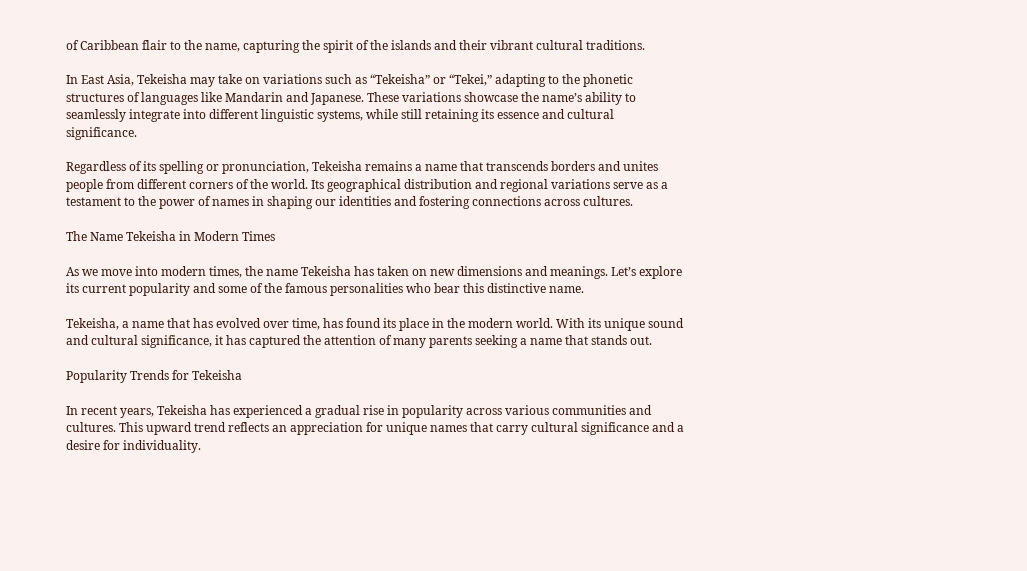of Caribbean flair to the name, capturing the spirit of the islands and their vibrant cultural traditions.

In East Asia, Tekeisha may take on variations such as “Tekeisha” or “Tekei,” adapting to the phonetic structures of languages like Mandarin and Japanese. These variations showcase the name’s ability to seamlessly integrate into different linguistic systems, while still retaining its essence and cultural significance.

Regardless of its spelling or pronunciation, Tekeisha remains a name that transcends borders and unites people from different corners of the world. Its geographical distribution and regional variations serve as a testament to the power of names in shaping our identities and fostering connections across cultures.

The Name Tekeisha in Modern Times

As we move into modern times, the name Tekeisha has taken on new dimensions and meanings. Let’s explore its current popularity and some of the famous personalities who bear this distinctive name.

Tekeisha, a name that has evolved over time, has found its place in the modern world. With its unique sound and cultural significance, it has captured the attention of many parents seeking a name that stands out.

Popularity Trends for Tekeisha

In recent years, Tekeisha has experienced a gradual rise in popularity across various communities and cultures. This upward trend reflects an appreciation for unique names that carry cultural significance and a desire for individuality.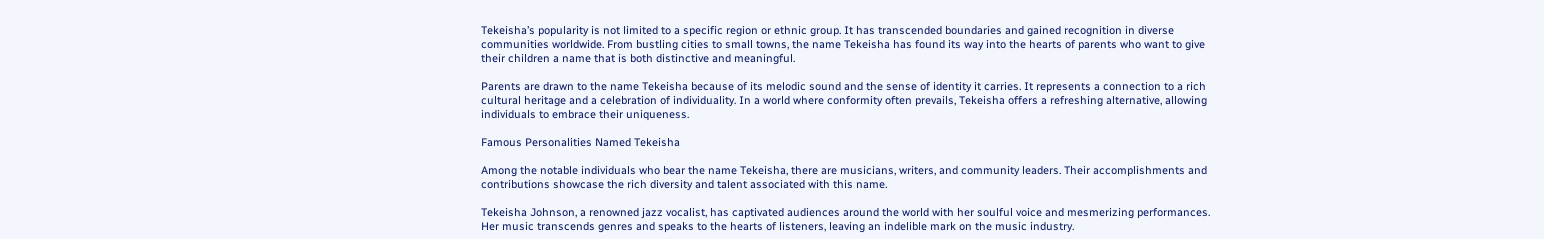Tekeisha’s popularity is not limited to a specific region or ethnic group. It has transcended boundaries and gained recognition in diverse communities worldwide. From bustling cities to small towns, the name Tekeisha has found its way into the hearts of parents who want to give their children a name that is both distinctive and meaningful.

Parents are drawn to the name Tekeisha because of its melodic sound and the sense of identity it carries. It represents a connection to a rich cultural heritage and a celebration of individuality. In a world where conformity often prevails, Tekeisha offers a refreshing alternative, allowing individuals to embrace their uniqueness.

Famous Personalities Named Tekeisha

Among the notable individuals who bear the name Tekeisha, there are musicians, writers, and community leaders. Their accomplishments and contributions showcase the rich diversity and talent associated with this name.

Tekeisha Johnson, a renowned jazz vocalist, has captivated audiences around the world with her soulful voice and mesmerizing performances. Her music transcends genres and speaks to the hearts of listeners, leaving an indelible mark on the music industry.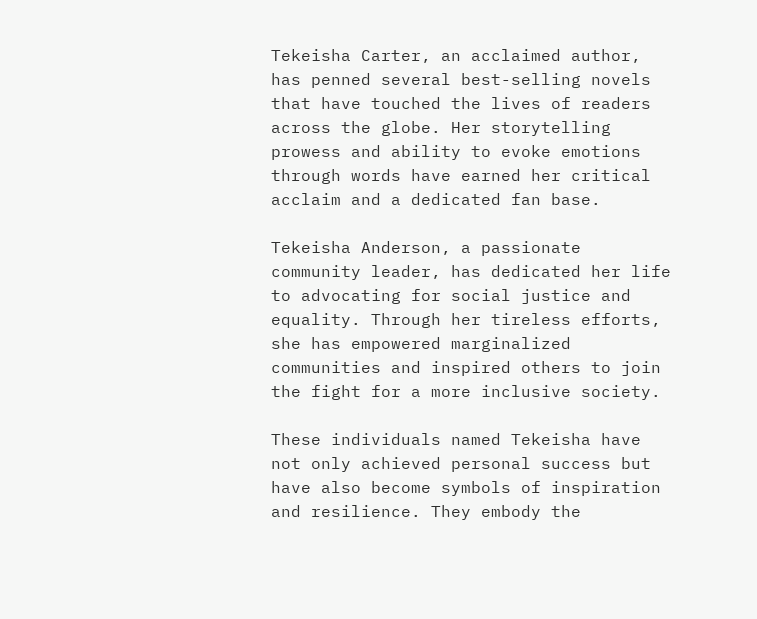Tekeisha Carter, an acclaimed author, has penned several best-selling novels that have touched the lives of readers across the globe. Her storytelling prowess and ability to evoke emotions through words have earned her critical acclaim and a dedicated fan base.

Tekeisha Anderson, a passionate community leader, has dedicated her life to advocating for social justice and equality. Through her tireless efforts, she has empowered marginalized communities and inspired others to join the fight for a more inclusive society.

These individuals named Tekeisha have not only achieved personal success but have also become symbols of inspiration and resilience. They embody the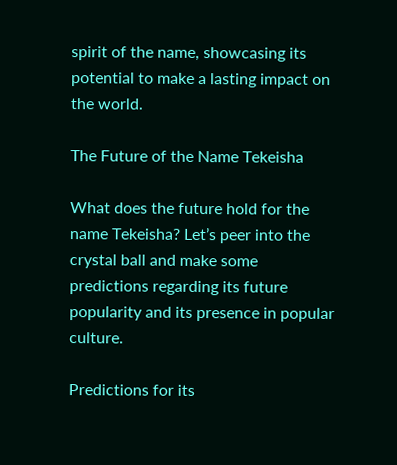spirit of the name, showcasing its potential to make a lasting impact on the world.

The Future of the Name Tekeisha

What does the future hold for the name Tekeisha? Let’s peer into the crystal ball and make some predictions regarding its future popularity and its presence in popular culture.

Predictions for its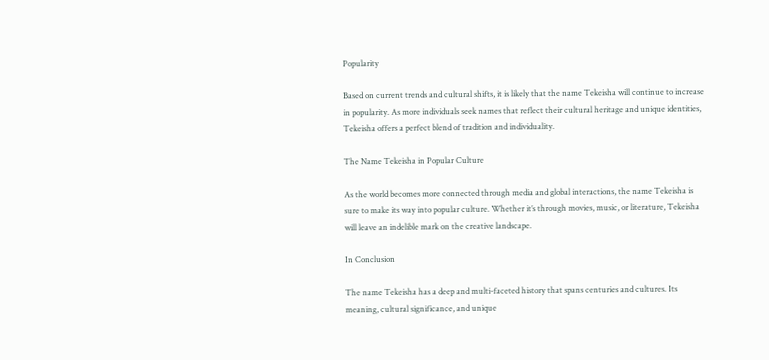Popularity

Based on current trends and cultural shifts, it is likely that the name Tekeisha will continue to increase in popularity. As more individuals seek names that reflect their cultural heritage and unique identities, Tekeisha offers a perfect blend of tradition and individuality.

The Name Tekeisha in Popular Culture

As the world becomes more connected through media and global interactions, the name Tekeisha is sure to make its way into popular culture. Whether it’s through movies, music, or literature, Tekeisha will leave an indelible mark on the creative landscape.

In Conclusion

The name Tekeisha has a deep and multi-faceted history that spans centuries and cultures. Its meaning, cultural significance, and unique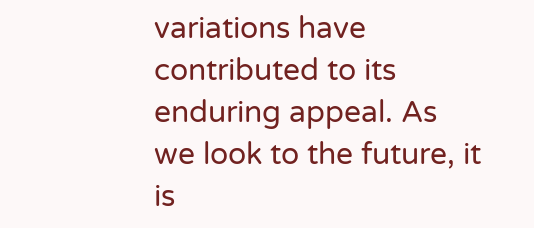variations have contributed to its enduring appeal. As we look to the future, it is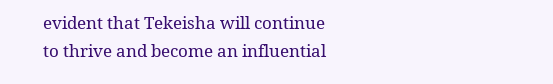evident that Tekeisha will continue to thrive and become an influential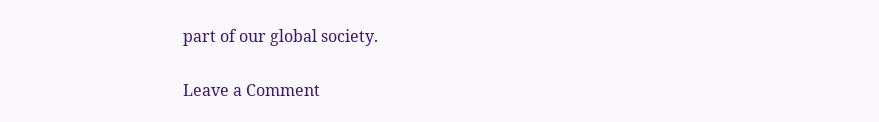part of our global society.

Leave a Comment